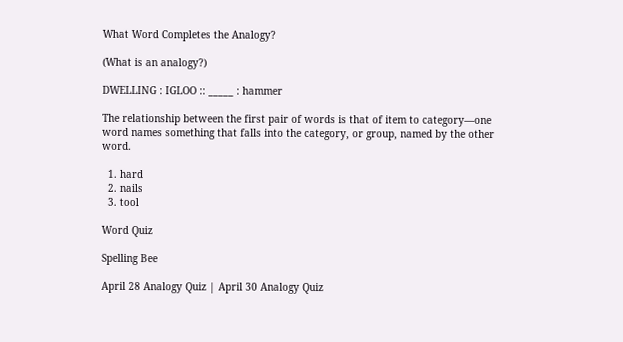What Word Completes the Analogy?

(What is an analogy?)

DWELLING : IGLOO :: _____ : hammer

The relationship between the first pair of words is that of item to category—one word names something that falls into the category, or group, named by the other word.

  1. hard
  2. nails
  3. tool

Word Quiz

Spelling Bee

April 28 Analogy Quiz | April 30 Analogy Quiz